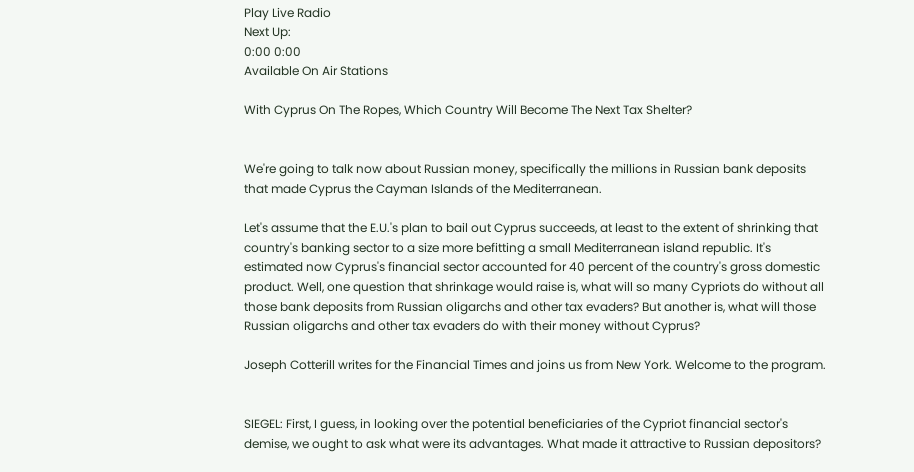Play Live Radio
Next Up:
0:00 0:00
Available On Air Stations

With Cyprus On The Ropes, Which Country Will Become The Next Tax Shelter?


We're going to talk now about Russian money, specifically the millions in Russian bank deposits that made Cyprus the Cayman Islands of the Mediterranean.

Let's assume that the E.U.'s plan to bail out Cyprus succeeds, at least to the extent of shrinking that country's banking sector to a size more befitting a small Mediterranean island republic. It's estimated now Cyprus's financial sector accounted for 40 percent of the country's gross domestic product. Well, one question that shrinkage would raise is, what will so many Cypriots do without all those bank deposits from Russian oligarchs and other tax evaders? But another is, what will those Russian oligarchs and other tax evaders do with their money without Cyprus?

Joseph Cotterill writes for the Financial Times and joins us from New York. Welcome to the program.


SIEGEL: First, I guess, in looking over the potential beneficiaries of the Cypriot financial sector's demise, we ought to ask what were its advantages. What made it attractive to Russian depositors?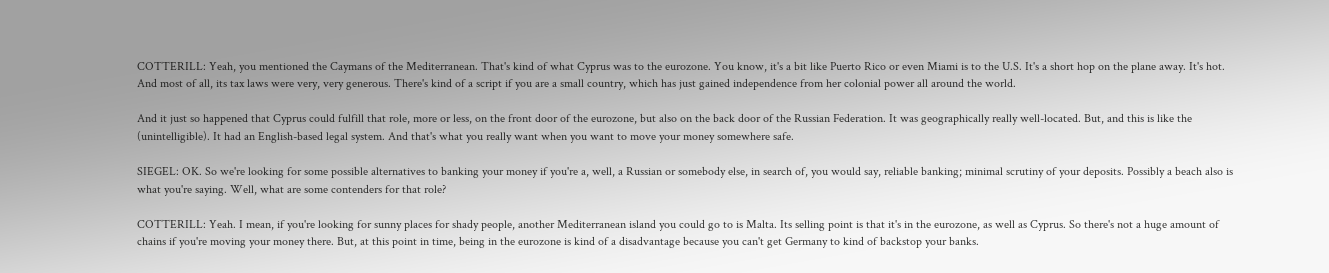COTTERILL: Yeah, you mentioned the Caymans of the Mediterranean. That's kind of what Cyprus was to the eurozone. You know, it's a bit like Puerto Rico or even Miami is to the U.S. It's a short hop on the plane away. It's hot. And most of all, its tax laws were very, very generous. There's kind of a script if you are a small country, which has just gained independence from her colonial power all around the world.

And it just so happened that Cyprus could fulfill that role, more or less, on the front door of the eurozone, but also on the back door of the Russian Federation. It was geographically really well-located. But, and this is like the (unintelligible). It had an English-based legal system. And that's what you really want when you want to move your money somewhere safe.

SIEGEL: OK. So we're looking for some possible alternatives to banking your money if you're a, well, a Russian or somebody else, in search of, you would say, reliable banking; minimal scrutiny of your deposits. Possibly a beach also is what you're saying. Well, what are some contenders for that role?

COTTERILL: Yeah. I mean, if you're looking for sunny places for shady people, another Mediterranean island you could go to is Malta. Its selling point is that it's in the eurozone, as well as Cyprus. So there's not a huge amount of chains if you're moving your money there. But, at this point in time, being in the eurozone is kind of a disadvantage because you can't get Germany to kind of backstop your banks.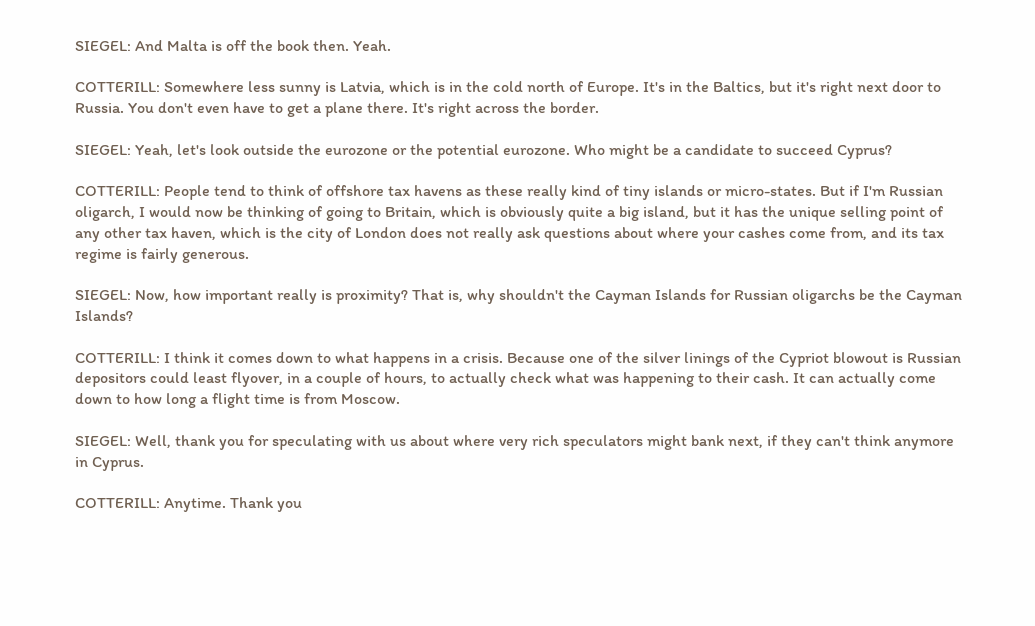SIEGEL: And Malta is off the book then. Yeah.

COTTERILL: Somewhere less sunny is Latvia, which is in the cold north of Europe. It's in the Baltics, but it's right next door to Russia. You don't even have to get a plane there. It's right across the border.

SIEGEL: Yeah, let's look outside the eurozone or the potential eurozone. Who might be a candidate to succeed Cyprus?

COTTERILL: People tend to think of offshore tax havens as these really kind of tiny islands or micro-states. But if I'm Russian oligarch, I would now be thinking of going to Britain, which is obviously quite a big island, but it has the unique selling point of any other tax haven, which is the city of London does not really ask questions about where your cashes come from, and its tax regime is fairly generous.

SIEGEL: Now, how important really is proximity? That is, why shouldn't the Cayman Islands for Russian oligarchs be the Cayman Islands?

COTTERILL: I think it comes down to what happens in a crisis. Because one of the silver linings of the Cypriot blowout is Russian depositors could least flyover, in a couple of hours, to actually check what was happening to their cash. It can actually come down to how long a flight time is from Moscow.

SIEGEL: Well, thank you for speculating with us about where very rich speculators might bank next, if they can't think anymore in Cyprus.

COTTERILL: Anytime. Thank you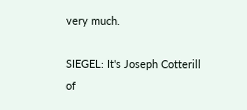very much.

SIEGEL: It's Joseph Cotterill of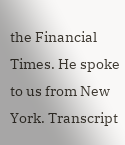the Financial Times. He spoke to us from New York. Transcript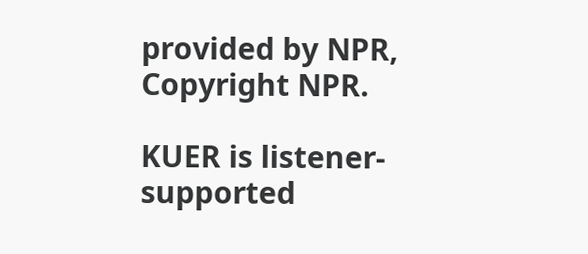provided by NPR, Copyright NPR.

KUER is listener-supported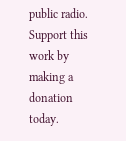public radio. Support this work by making a donation today.